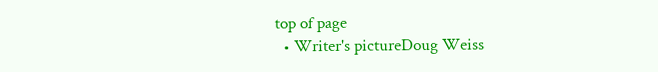top of page
  • Writer's pictureDoug Weiss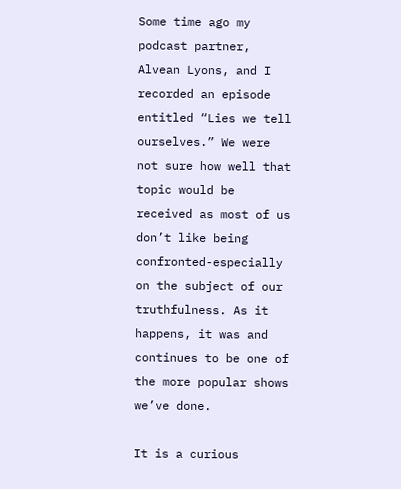Some time ago my podcast partner, Alvean Lyons, and I recorded an episode entitled “Lies we tell ourselves.” We were not sure how well that topic would be received as most of us don’t like being confronted-especially on the subject of our truthfulness. As it happens, it was and continues to be one of the more popular shows we’ve done.

It is a curious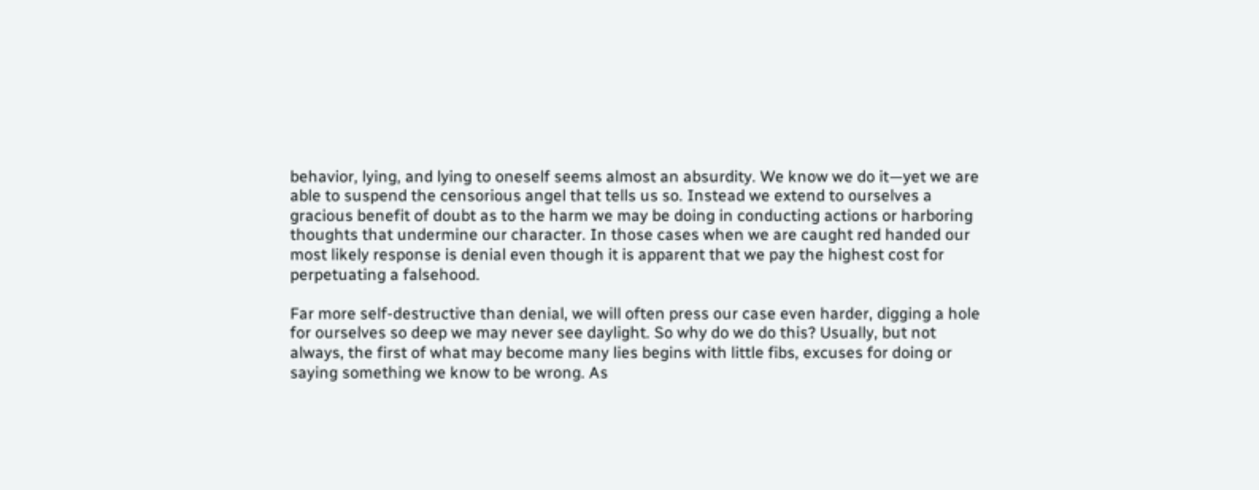behavior, lying, and lying to oneself seems almost an absurdity. We know we do it—yet we are able to suspend the censorious angel that tells us so. Instead we extend to ourselves a gracious benefit of doubt as to the harm we may be doing in conducting actions or harboring thoughts that undermine our character. In those cases when we are caught red handed our most likely response is denial even though it is apparent that we pay the highest cost for perpetuating a falsehood.

Far more self-destructive than denial, we will often press our case even harder, digging a hole for ourselves so deep we may never see daylight. So why do we do this? Usually, but not always, the first of what may become many lies begins with little fibs, excuses for doing or saying something we know to be wrong. As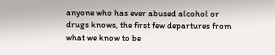anyone who has ever abused alcohol or drugs knows, the first few departures from what we know to be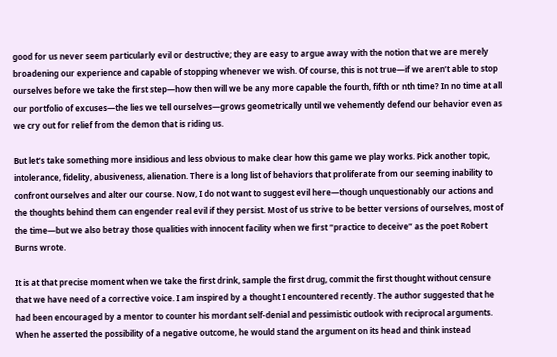good for us never seem particularly evil or destructive; they are easy to argue away with the notion that we are merely broadening our experience and capable of stopping whenever we wish. Of course, this is not true—if we aren’t able to stop ourselves before we take the first step—how then will we be any more capable the fourth, fifth or nth time? In no time at all our portfolio of excuses—the lies we tell ourselves—grows geometrically until we vehemently defend our behavior even as we cry out for relief from the demon that is riding us.

But let’s take something more insidious and less obvious to make clear how this game we play works. Pick another topic, intolerance, fidelity, abusiveness, alienation. There is a long list of behaviors that proliferate from our seeming inability to confront ourselves and alter our course. Now, I do not want to suggest evil here—though unquestionably our actions and the thoughts behind them can engender real evil if they persist. Most of us strive to be better versions of ourselves, most of the time—but we also betray those qualities with innocent facility when we first “practice to deceive” as the poet Robert Burns wrote.

It is at that precise moment when we take the first drink, sample the first drug, commit the first thought without censure that we have need of a corrective voice. I am inspired by a thought I encountered recently. The author suggested that he had been encouraged by a mentor to counter his mordant self-denial and pessimistic outlook with reciprocal arguments. When he asserted the possibility of a negative outcome, he would stand the argument on its head and think instead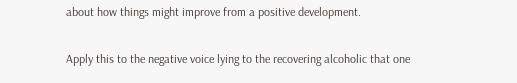about how things might improve from a positive development.

Apply this to the negative voice lying to the recovering alcoholic that one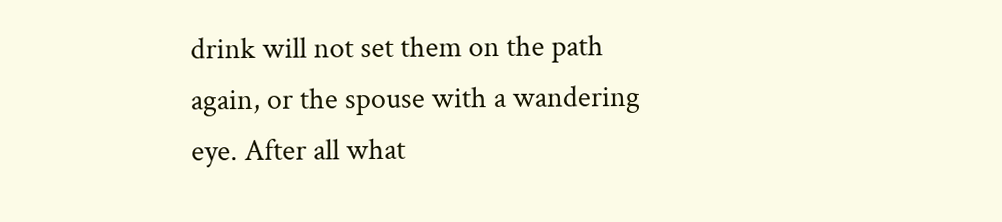drink will not set them on the path again, or the spouse with a wandering eye. After all what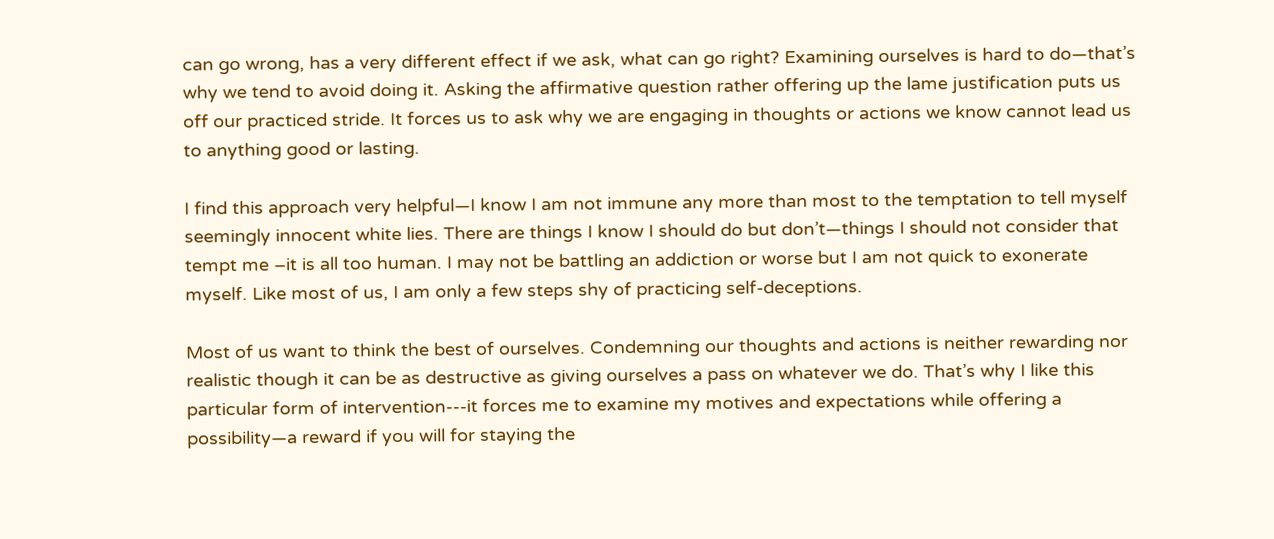can go wrong, has a very different effect if we ask, what can go right? Examining ourselves is hard to do—that’s why we tend to avoid doing it. Asking the affirmative question rather offering up the lame justification puts us off our practiced stride. It forces us to ask why we are engaging in thoughts or actions we know cannot lead us to anything good or lasting.

I find this approach very helpful—I know I am not immune any more than most to the temptation to tell myself seemingly innocent white lies. There are things I know I should do but don’t—things I should not consider that tempt me –it is all too human. I may not be battling an addiction or worse but I am not quick to exonerate myself. Like most of us, I am only a few steps shy of practicing self-deceptions.

Most of us want to think the best of ourselves. Condemning our thoughts and actions is neither rewarding nor realistic though it can be as destructive as giving ourselves a pass on whatever we do. That’s why I like this particular form of intervention---it forces me to examine my motives and expectations while offering a possibility—a reward if you will for staying the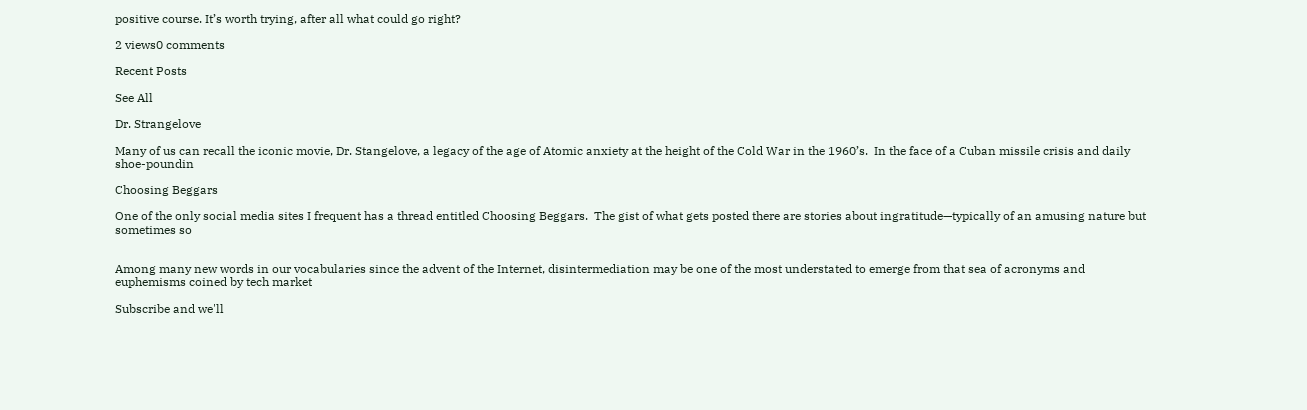positive course. It’s worth trying, after all what could go right?

2 views0 comments

Recent Posts

See All

Dr. Strangelove

Many of us can recall the iconic movie, Dr. Stangelove, a legacy of the age of Atomic anxiety at the height of the Cold War in the 1960’s.  In the face of a Cuban missile crisis and daily shoe-poundin

Choosing Beggars

One of the only social media sites I frequent has a thread entitled Choosing Beggars.  The gist of what gets posted there are stories about ingratitude—typically of an amusing nature but sometimes so


Among many new words in our vocabularies since the advent of the Internet, disintermediation may be one of the most understated to emerge from that sea of acronyms and euphemisms coined by tech market

Subscribe and we'll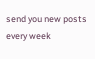send you new posts every week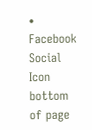• Facebook Social Icon
bottom of page